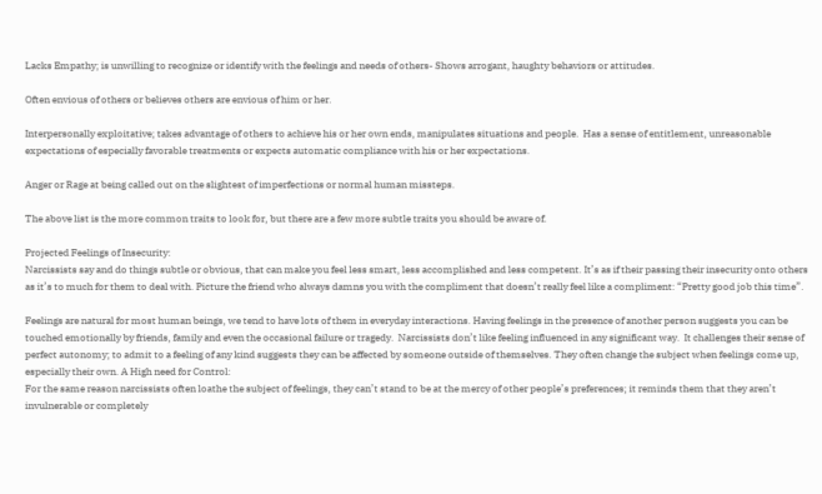Lacks Empathy; is unwilling to recognize or identify with the feelings and needs of others- Shows arrogant, haughty behaviors or attitudes.

Often envious of others or believes others are envious of him or her.

Interpersonally exploitative; takes advantage of others to achieve his or her own ends, manipulates situations and people.  Has a sense of entitlement, unreasonable expectations of especially favorable treatments or expects automatic compliance with his or her expectations.

Anger or Rage at being called out on the slightest of imperfections or normal human missteps.

The above list is the more common traits to look for, but there are a few more subtle traits you should be aware of.

Projected Feelings of Insecurity:
Narcissists say and do things subtle or obvious, that can make you feel less smart, less accomplished and less competent. It’s as if their passing their insecurity onto others as it’s to much for them to deal with. Picture the friend who always damns you with the compliment that doesn’t really feel like a compliment: “Pretty good job this time”.

Feelings are natural for most human beings, we tend to have lots of them in everyday interactions. Having feelings in the presence of another person suggests you can be touched emotionally by friends, family and even the occasional failure or tragedy.  Narcissists don’t like feeling influenced in any significant way.  It challenges their sense of perfect autonomy; to admit to a feeling of any kind suggests they can be affected by someone outside of themselves. They often change the subject when feelings come up, especially their own. A High need for Control:
For the same reason narcissists often loathe the subject of feelings, they can’t stand to be at the mercy of other people’s preferences; it reminds them that they aren’t invulnerable or completely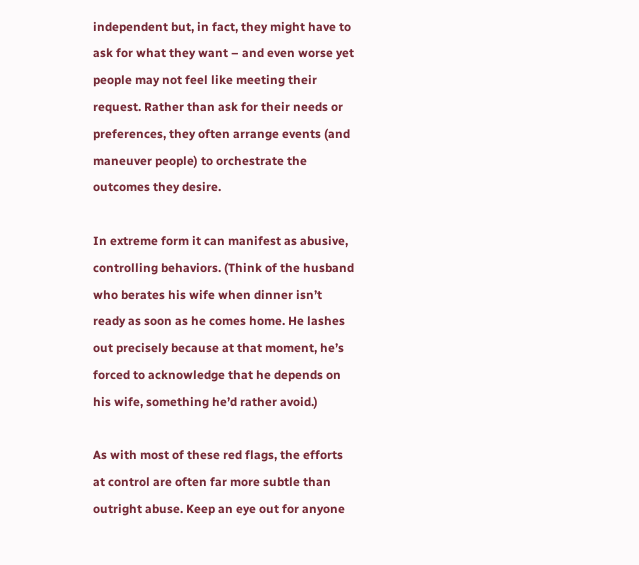independent but, in fact, they might have to ask for what they want – and even worse yet people may not feel like meeting their request. Rather than ask for their needs or preferences, they often arrange events (and maneuver people) to orchestrate the outcomes they desire.

In extreme form it can manifest as abusive, controlling behaviors. (Think of the husband who berates his wife when dinner isn’t ready as soon as he comes home. He lashes out precisely because at that moment, he’s forced to acknowledge that he depends on his wife, something he’d rather avoid.)

As with most of these red flags, the efforts at control are often far more subtle than outright abuse. Keep an eye out for anyone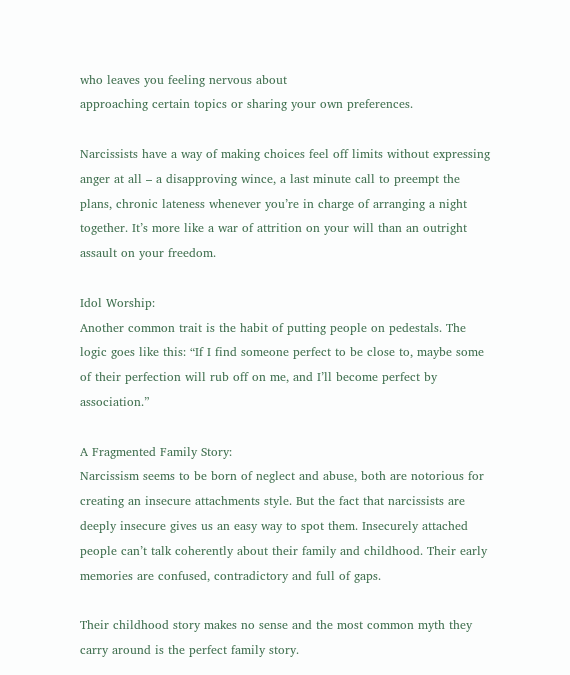who leaves you feeling nervous about
approaching certain topics or sharing your own preferences.

Narcissists have a way of making choices feel off limits without expressing anger at all – a disapproving wince, a last minute call to preempt the plans, chronic lateness whenever you’re in charge of arranging a night together. It’s more like a war of attrition on your will than an outright assault on your freedom.

Idol Worship:
Another common trait is the habit of putting people on pedestals. The logic goes like this: “If I find someone perfect to be close to, maybe some of their perfection will rub off on me, and I’ll become perfect by association.”

A Fragmented Family Story:
Narcissism seems to be born of neglect and abuse, both are notorious for creating an insecure attachments style. But the fact that narcissists are deeply insecure gives us an easy way to spot them. Insecurely attached people can’t talk coherently about their family and childhood. Their early memories are confused, contradictory and full of gaps.

Their childhood story makes no sense and the most common myth they carry around is the perfect family story.